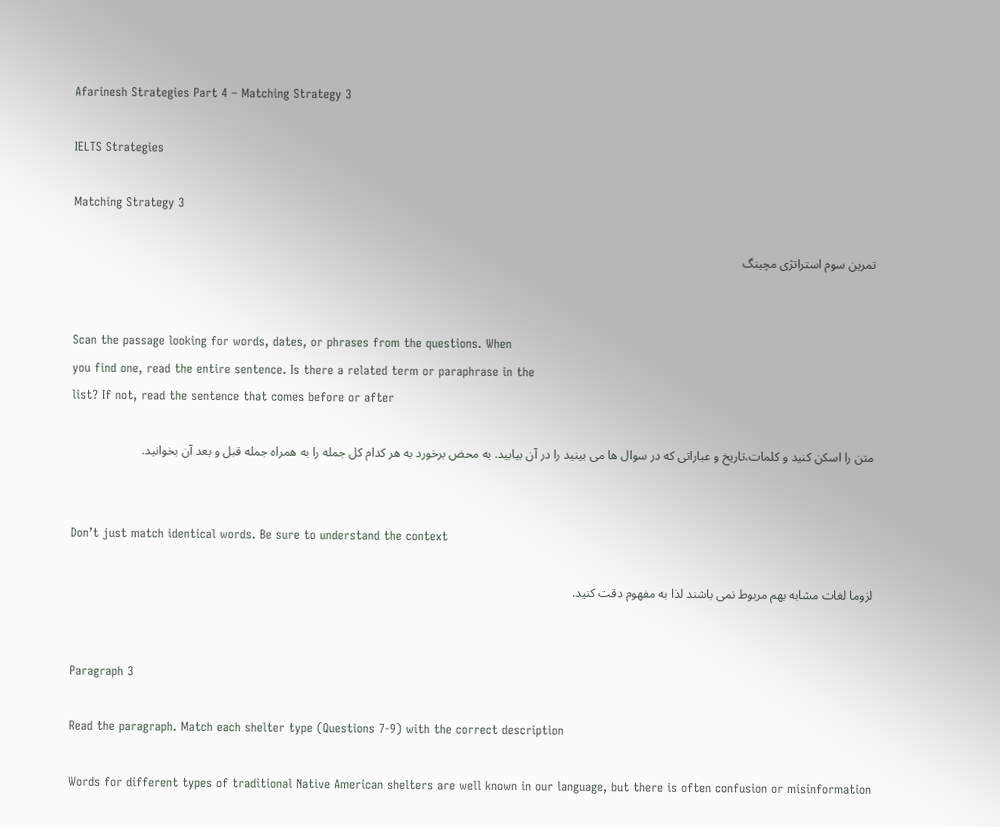Afarinesh Strategies Part 4 – Matching Strategy 3

IELTS Strategies

Matching Strategy 3

تمرین سوم استراتژی مچینگ


Scan the passage looking for words, dates, or phrases from the questions. When
you find one, read the entire sentence. Is there a related term or paraphrase in the
list? If not, read the sentence that comes before or after

متن را اسکن کنید و کلمات،تاریخ و عباراتی که در سوال ها می بینید را در آن بیابید. به محض برخورد به هر کدام کل جمله را به همراه جمله قبل و بعد آن بخوانید.


Don’t just match identical words. Be sure to understand the context

لزوما لغات مشابه بهم مربوط نمی باشند لذا به مفهوم دقت کنید.


Paragraph 3

Read the paragraph. Match each shelter type (Questions 7-9) with the correct description

Words for different types of traditional Native American shelters are well known in our language, but there is often confusion or misinformation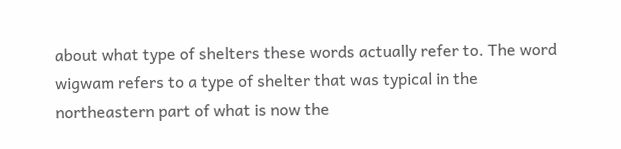about what type of shelters these words actually refer to. The word wigwam refers to a type of shelter that was typical in the northeastern part of what is now the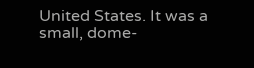United States. It was a small, dome-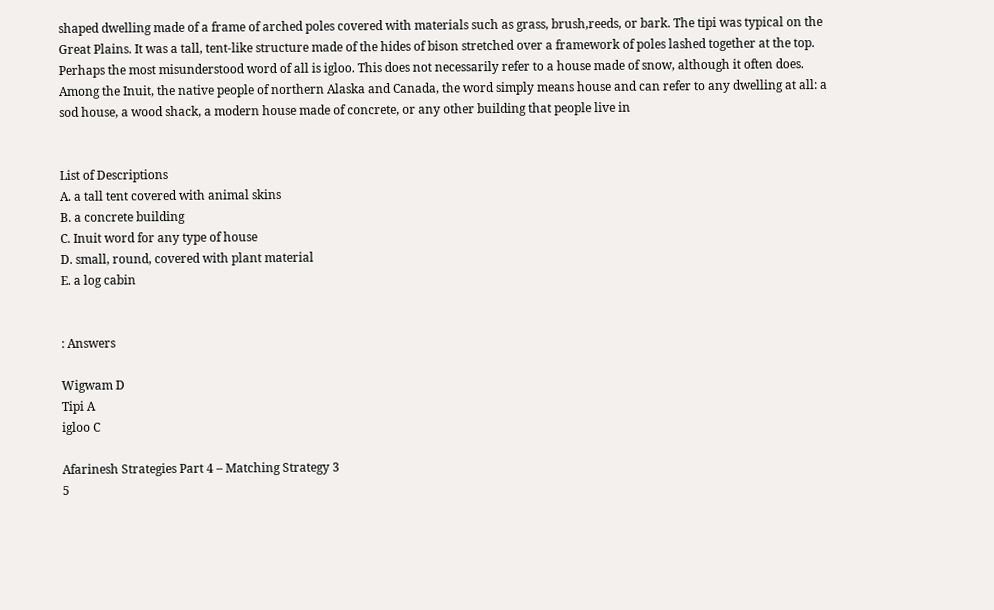shaped dwelling made of a frame of arched poles covered with materials such as grass, brush,reeds, or bark. The tipi was typical on the Great Plains. It was a tall, tent-like structure made of the hides of bison stretched over a framework of poles lashed together at the top. Perhaps the most misunderstood word of all is igloo. This does not necessarily refer to a house made of snow, although it often does. Among the Inuit, the native people of northern Alaska and Canada, the word simply means house and can refer to any dwelling at all: a sod house, a wood shack, a modern house made of concrete, or any other building that people live in


List of Descriptions
A. a tall tent covered with animal skins
B. a concrete building
C. Inuit word for any type of house
D. small, round, covered with plant material
E. a log cabin


: Answers

Wigwam D
Tipi A
igloo C

Afarinesh Strategies Part 4 – Matching Strategy 3
5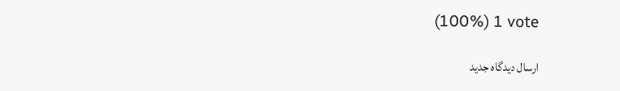(100%) 1 vote

ارسال دیدگاه جدید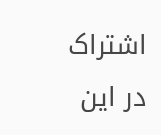اشتراک در این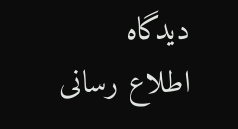دیدگاه
اطلاع رسانی